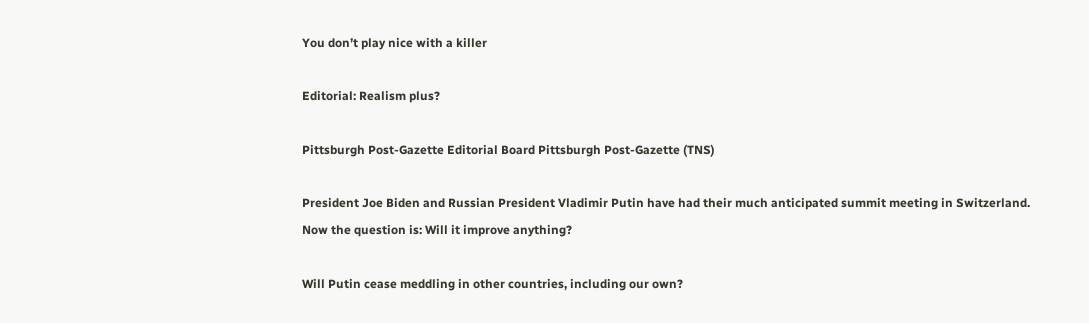You don’t play nice with a killer

Editorial: Realism plus?

Pittsburgh Post-Gazette Editorial Board Pittsburgh Post-Gazette (TNS)

President Joe Biden and Russian President Vladimir Putin have had their much anticipated summit meeting in Switzerland. Now the question is: Will it improve anything?

Will Putin cease meddling in other countries, including our own?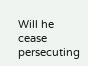Will he cease persecuting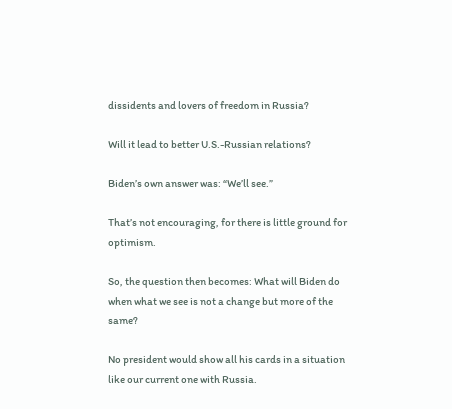dissidents and lovers of freedom in Russia?

Will it lead to better U.S.-Russian relations?

Biden’s own answer was: “We’ll see.”

That’s not encouraging, for there is little ground for optimism.

So, the question then becomes: What will Biden do when what we see is not a change but more of the same?

No president would show all his cards in a situation like our current one with Russia.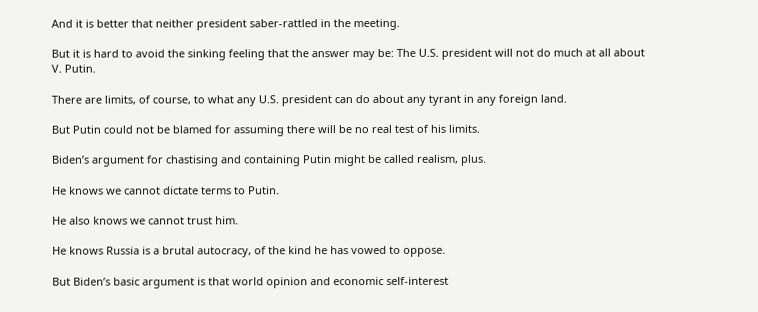And it is better that neither president saber-rattled in the meeting.

But it is hard to avoid the sinking feeling that the answer may be: The U.S. president will not do much at all about V. Putin.

There are limits, of course, to what any U.S. president can do about any tyrant in any foreign land.

But Putin could not be blamed for assuming there will be no real test of his limits.

Biden’s argument for chastising and containing Putin might be called realism, plus.

He knows we cannot dictate terms to Putin.

He also knows we cannot trust him.

He knows Russia is a brutal autocracy, of the kind he has vowed to oppose.

But Biden’s basic argument is that world opinion and economic self-interest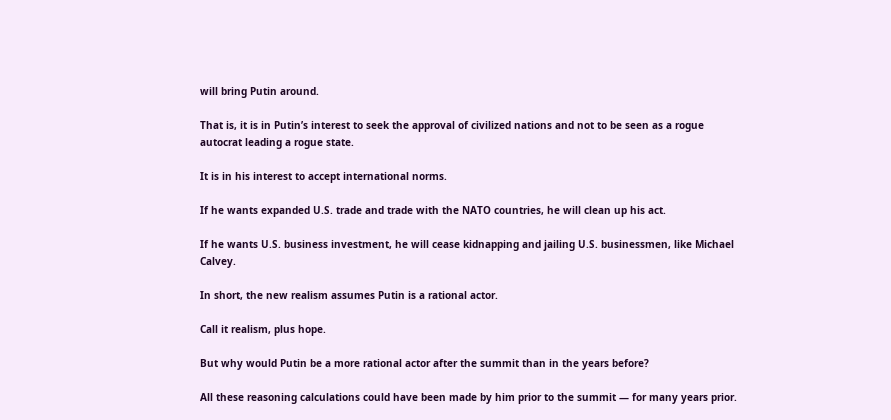will bring Putin around.

That is, it is in Putin’s interest to seek the approval of civilized nations and not to be seen as a rogue autocrat leading a rogue state.

It is in his interest to accept international norms.

If he wants expanded U.S. trade and trade with the NATO countries, he will clean up his act.

If he wants U.S. business investment, he will cease kidnapping and jailing U.S. businessmen, like Michael Calvey.

In short, the new realism assumes Putin is a rational actor.

Call it realism, plus hope.

But why would Putin be a more rational actor after the summit than in the years before?

All these reasoning calculations could have been made by him prior to the summit — for many years prior.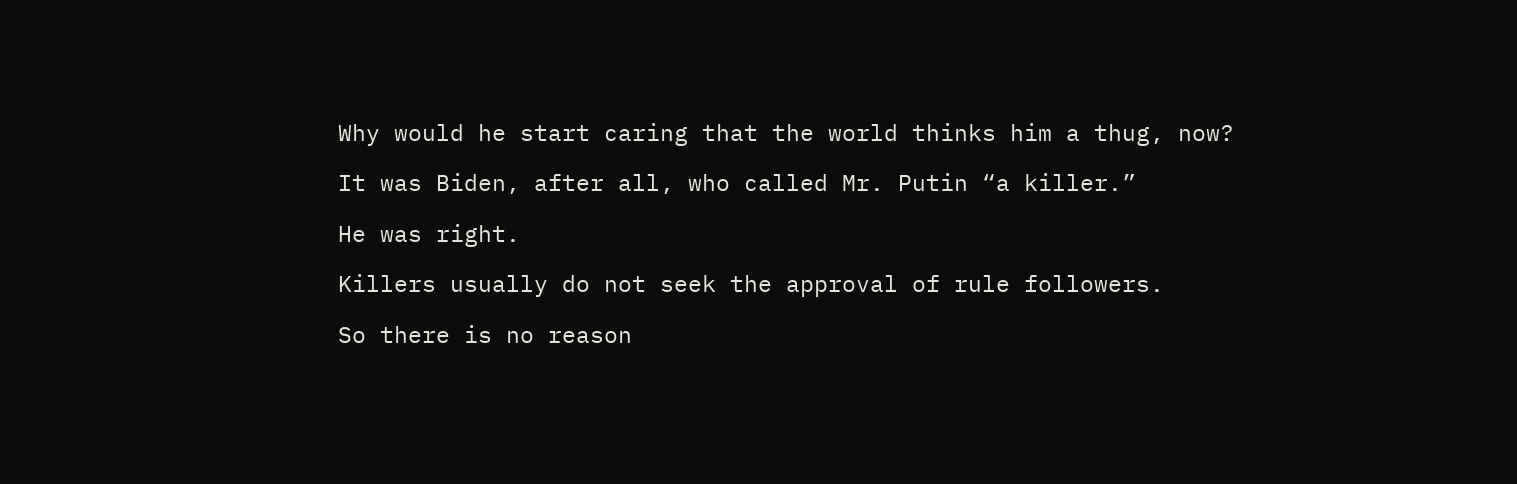Why would he start caring that the world thinks him a thug, now?

It was Biden, after all, who called Mr. Putin “a killer.”

He was right.

Killers usually do not seek the approval of rule followers.

So there is no reason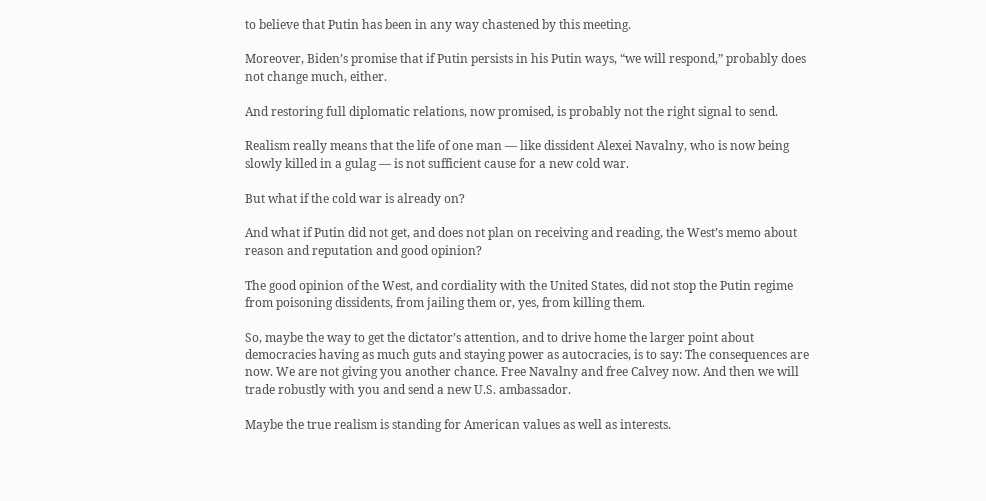to believe that Putin has been in any way chastened by this meeting.

Moreover, Biden’s promise that if Putin persists in his Putin ways, “we will respond,” probably does not change much, either.

And restoring full diplomatic relations, now promised, is probably not the right signal to send.

Realism really means that the life of one man — like dissident Alexei Navalny, who is now being slowly killed in a gulag — is not sufficient cause for a new cold war.

But what if the cold war is already on?

And what if Putin did not get, and does not plan on receiving and reading, the West’s memo about reason and reputation and good opinion?

The good opinion of the West, and cordiality with the United States, did not stop the Putin regime from poisoning dissidents, from jailing them or, yes, from killing them.

So, maybe the way to get the dictator’s attention, and to drive home the larger point about democracies having as much guts and staying power as autocracies, is to say: The consequences are now. We are not giving you another chance. Free Navalny and free Calvey now. And then we will trade robustly with you and send a new U.S. ambassador.

Maybe the true realism is standing for American values as well as interests.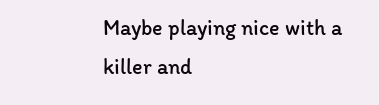Maybe playing nice with a killer and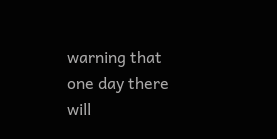warning that one day there will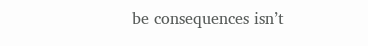be consequences isn’t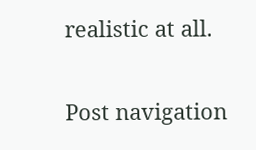realistic at all.

Post navigation